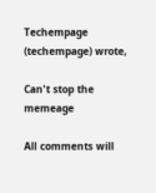Techempage (techempage) wrote,

Can't stop the memeage

All comments will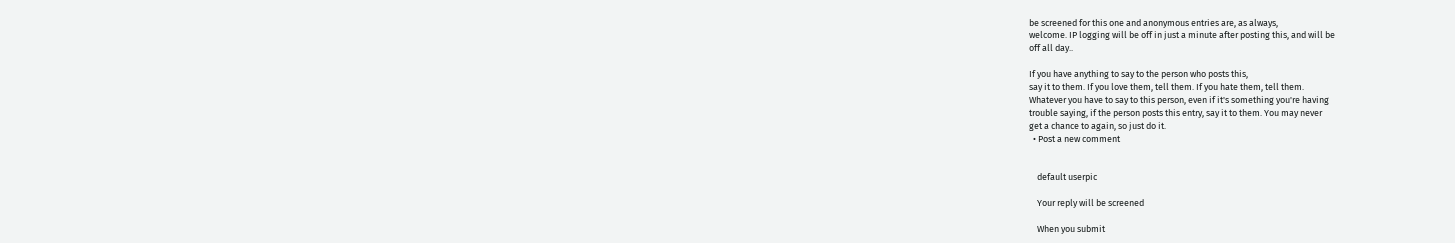be screened for this one and anonymous entries are, as always,
welcome. IP logging will be off in just a minute after posting this, and will be
off all day..

If you have anything to say to the person who posts this,
say it to them. If you love them, tell them. If you hate them, tell them.
Whatever you have to say to this person, even if it's something you're having
trouble saying, if the person posts this entry, say it to them. You may never
get a chance to again, so just do it.
  • Post a new comment


    default userpic

    Your reply will be screened

    When you submit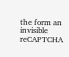the form an invisible reCAPTCHA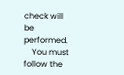check will be performed.
    You must follow the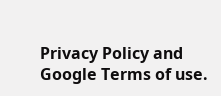Privacy Policy and Google Terms of use.